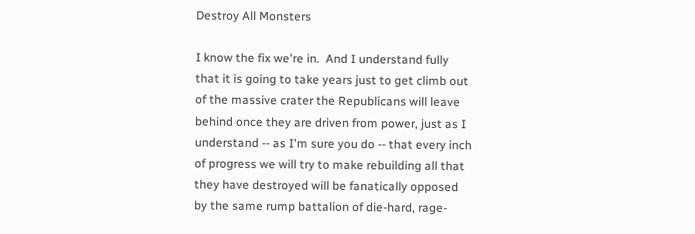Destroy All Monsters

I know the fix we're in.  And I understand fully that it is going to take years just to get climb out of the massive crater the Republicans will leave behind once they are driven from power, just as I understand -- as I'm sure you do -- that every inch of progress we will try to make rebuilding all that they have destroyed will be fanatically opposed by the same rump battalion of die-hard, rage-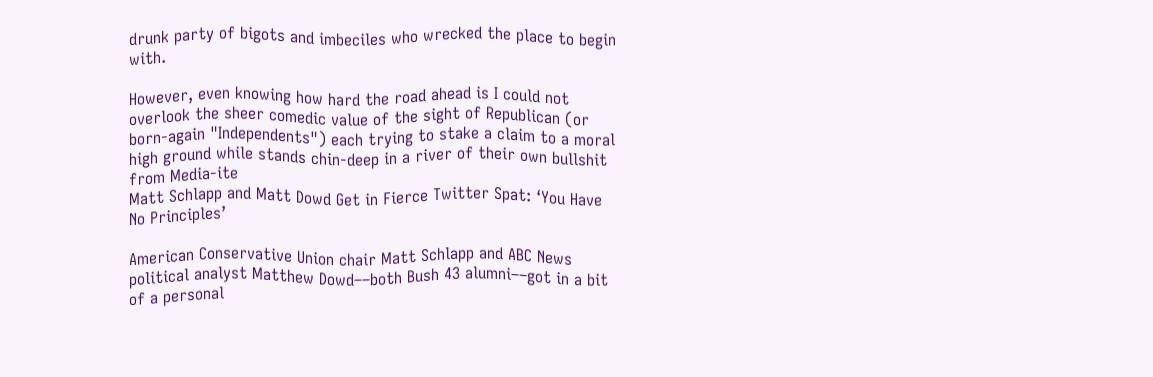drunk party of bigots and imbeciles who wrecked the place to begin with.

However, even knowing how hard the road ahead is I could not overlook the sheer comedic value of the sight of Republican (or born-again "Independents") each trying to stake a claim to a moral high ground while stands chin-deep in a river of their own bullshit from Media-ite
Matt Schlapp and Matt Dowd Get in Fierce Twitter Spat: ‘You Have No Principles’

American Conservative Union chair Matt Schlapp and ABC News political analyst Matthew Dowd––both Bush 43 alumni––got in a bit of a personal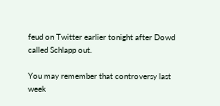feud on Twitter earlier tonight after Dowd called Schlapp out.

You may remember that controversy last week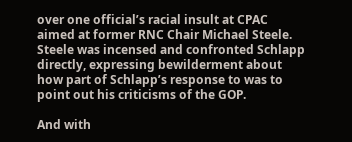over one official’s racial insult at CPAC aimed at former RNC Chair Michael Steele. Steele was incensed and confronted Schlapp directly, expressing bewilderment about how part of Schlapp’s response to was to point out his criticisms of the GOP.

And with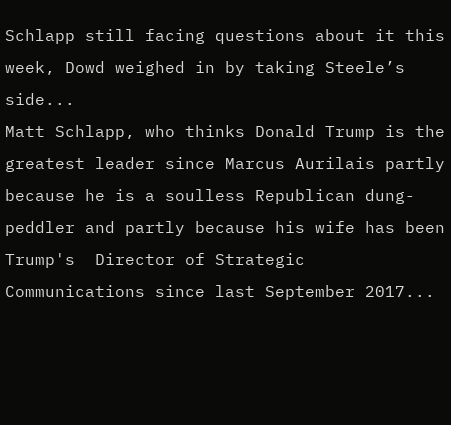Schlapp still facing questions about it this week, Dowd weighed in by taking Steele’s side...
Matt Schlapp, who thinks Donald Trump is the greatest leader since Marcus Aurilais partly because he is a soulless Republican dung-peddler and partly because his wife has been Trump's  Director of Strategic Communications since last September 2017...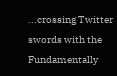...crossing Twitter swords with the Fundamentally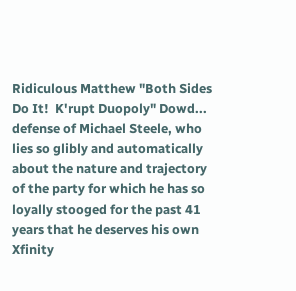Ridiculous Matthew "Both Sides Do It!  K'rupt Duopoly" Dowd... defense of Michael Steele, who lies so glibly and automatically about the nature and trajectory of the party for which he has so loyally stooged for the past 41 years that he deserves his own Xfinity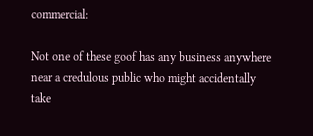commercial:

Not one of these goof has any business anywhere near a credulous public who might accidentally take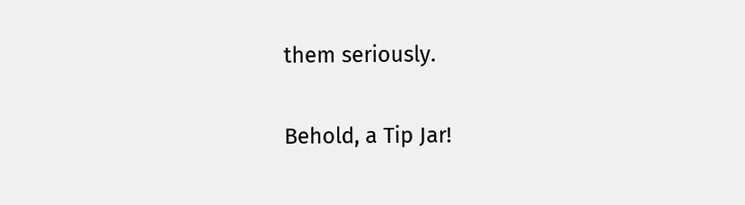them seriously.

Behold, a Tip Jar!